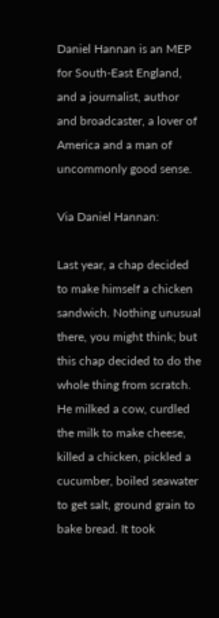Daniel Hannan is an MEP for South-East England, and a journalist, author and broadcaster, a lover of America and a man of uncommonly good sense.

Via Daniel Hannan:

Last year, a chap decided to make himself a chicken sandwich. Nothing unusual there, you might think; but this chap decided to do the whole thing from scratch. He milked a cow, curdled the milk to make cheese, killed a chicken, pickled a cucumber, boiled seawater to get salt, ground grain to bake bread. It took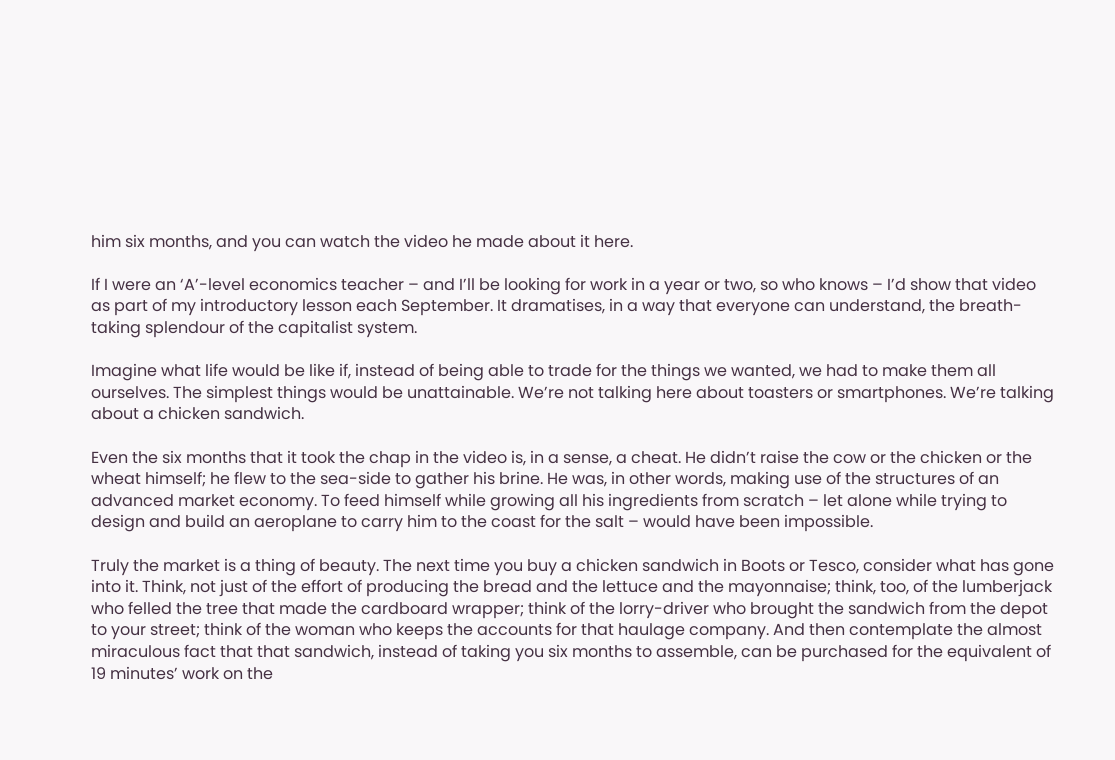him six months, and you can watch the video he made about it here.

If I were an ‘A’-level economics teacher – and I’ll be looking for work in a year or two, so who knows – I’d show that video as part of my introductory lesson each September. It dramatises, in a way that everyone can understand, the breath-taking splendour of the capitalist system.

Imagine what life would be like if, instead of being able to trade for the things we wanted, we had to make them all ourselves. The simplest things would be unattainable. We’re not talking here about toasters or smartphones. We’re talking about a chicken sandwich.

Even the six months that it took the chap in the video is, in a sense, a cheat. He didn’t raise the cow or the chicken or the wheat himself; he flew to the sea-side to gather his brine. He was, in other words, making use of the structures of an advanced market economy. To feed himself while growing all his ingredients from scratch – let alone while trying to design and build an aeroplane to carry him to the coast for the salt – would have been impossible.

Truly the market is a thing of beauty. The next time you buy a chicken sandwich in Boots or Tesco, consider what has gone into it. Think, not just of the effort of producing the bread and the lettuce and the mayonnaise; think, too, of the lumberjack who felled the tree that made the cardboard wrapper; think of the lorry-driver who brought the sandwich from the depot to your street; think of the woman who keeps the accounts for that haulage company. And then contemplate the almost miraculous fact that that sandwich, instead of taking you six months to assemble, can be purchased for the equivalent of 19 minutes’ work on the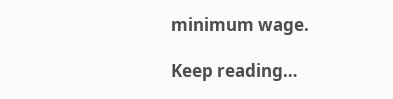minimum wage.

Keep reading…